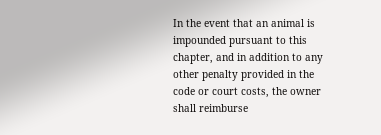In the event that an animal is impounded pursuant to this chapter, and in addition to any other penalty provided in the code or court costs, the owner shall reimburse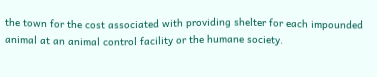the town for the cost associated with providing shelter for each impounded animal at an animal control facility or the humane society.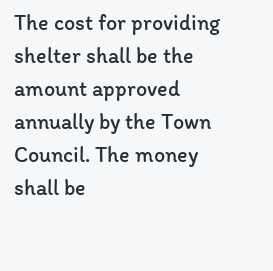The cost for providing shelter shall be the amount approved annually by the Town Council. The money shall be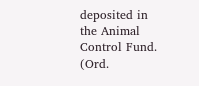deposited in the Animal Control Fund.
(Ord.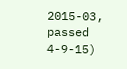2015-03, passed 4-9-15)